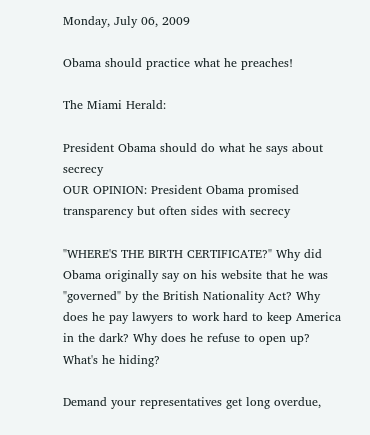Monday, July 06, 2009

Obama should practice what he preaches!

The Miami Herald:

President Obama should do what he says about secrecy
OUR OPINION: President Obama promised transparency but often sides with secrecy

"WHERE'S THE BIRTH CERTIFICATE?" Why did Obama originally say on his website that he was "governed" by the British Nationality Act? Why does he pay lawyers to work hard to keep America in the dark? Why does he refuse to open up? What's he hiding?

Demand your representatives get long overdue,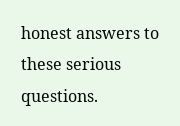honest answers to these serious questions.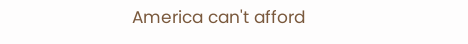America can't afford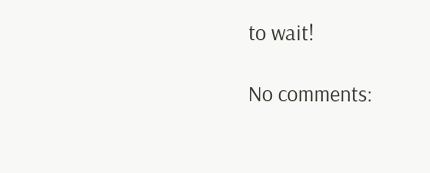to wait!

No comments: